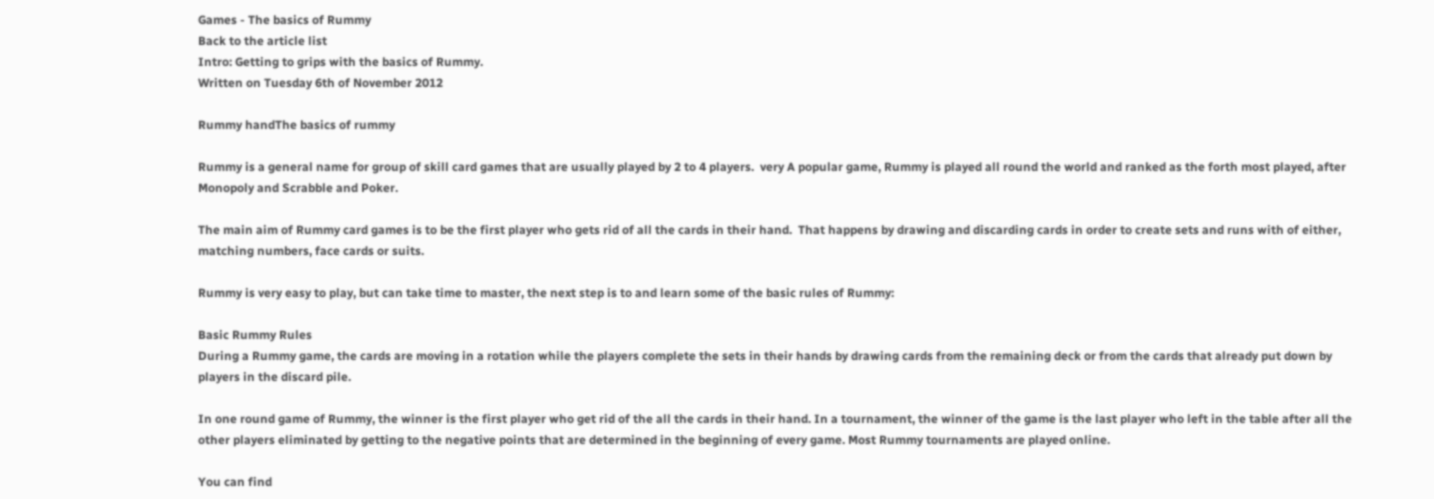Games - The basics of Rummy
Back to the article list
Intro: Getting to grips with the basics of Rummy.
Written on Tuesday 6th of November 2012

Rummy handThe basics of rummy

Rummy is a general name for group of skill card games that are usually played by 2 to 4 players.  very A popular game, Rummy is played all round the world and ranked as the forth most played, after Monopoly and Scrabble and Poker.

The main aim of Rummy card games is to be the first player who gets rid of all the cards in their hand.  That happens by drawing and discarding cards in order to create sets and runs with of either, matching numbers, face cards or suits.

Rummy is very easy to play, but can take time to master, the next step is to and learn some of the basic rules of Rummy:

Basic Rummy Rules
During a Rummy game, the cards are moving in a rotation while the players complete the sets in their hands by drawing cards from the remaining deck or from the cards that already put down by players in the discard pile.

In one round game of Rummy, the winner is the first player who get rid of the all the cards in their hand. In a tournament, the winner of the game is the last player who left in the table after all the other players eliminated by getting to the negative points that are determined in the beginning of every game. Most Rummy tournaments are played online.

You can find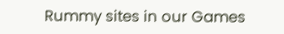Rummy sites in our Games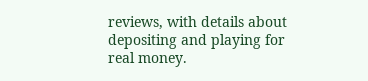reviews, with details about depositing and playing for real money.